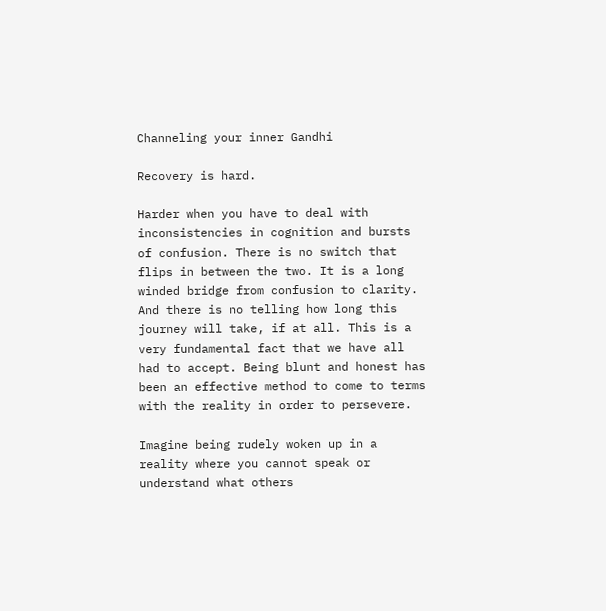Channeling your inner Gandhi

Recovery is hard.

Harder when you have to deal with inconsistencies in cognition and bursts of confusion. There is no switch that flips in between the two. It is a long winded bridge from confusion to clarity. And there is no telling how long this journey will take, if at all. This is a very fundamental fact that we have all had to accept. Being blunt and honest has been an effective method to come to terms with the reality in order to persevere.

Imagine being rudely woken up in a reality where you cannot speak or understand what others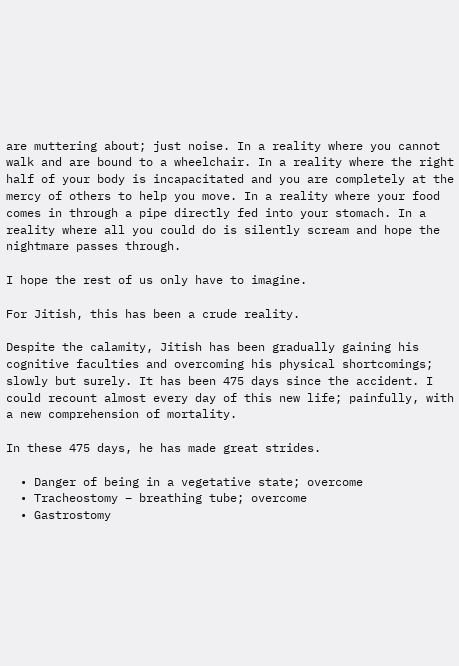are muttering about; just noise. In a reality where you cannot walk and are bound to a wheelchair. In a reality where the right half of your body is incapacitated and you are completely at the mercy of others to help you move. In a reality where your food comes in through a pipe directly fed into your stomach. In a reality where all you could do is silently scream and hope the nightmare passes through.

I hope the rest of us only have to imagine.

For Jitish, this has been a crude reality.

Despite the calamity, Jitish has been gradually gaining his cognitive faculties and overcoming his physical shortcomings; slowly but surely. It has been 475 days since the accident. I could recount almost every day of this new life; painfully, with a new comprehension of mortality.

In these 475 days, he has made great strides.

  • Danger of being in a vegetative state; overcome
  • Tracheostomy – breathing tube; overcome
  • Gastrostomy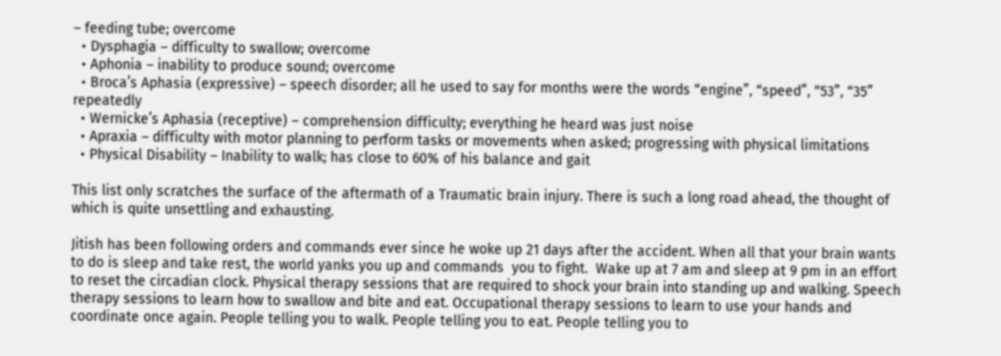– feeding tube; overcome
  • Dysphagia – difficulty to swallow; overcome
  • Aphonia – inability to produce sound; overcome
  • Broca’s Aphasia (expressive) – speech disorder; all he used to say for months were the words “engine”, “speed”, “53”, “35” repeatedly
  • Wernicke’s Aphasia (receptive) – comprehension difficulty; everything he heard was just noise
  • Apraxia – difficulty with motor planning to perform tasks or movements when asked; progressing with physical limitations
  • Physical Disability – Inability to walk; has close to 60% of his balance and gait

This list only scratches the surface of the aftermath of a Traumatic brain injury. There is such a long road ahead, the thought of which is quite unsettling and exhausting.

Jitish has been following orders and commands ever since he woke up 21 days after the accident. When all that your brain wants to do is sleep and take rest, the world yanks you up and commands  you to fight.  Wake up at 7 am and sleep at 9 pm in an effort to reset the circadian clock. Physical therapy sessions that are required to shock your brain into standing up and walking. Speech therapy sessions to learn how to swallow and bite and eat. Occupational therapy sessions to learn to use your hands and coordinate once again. People telling you to walk. People telling you to eat. People telling you to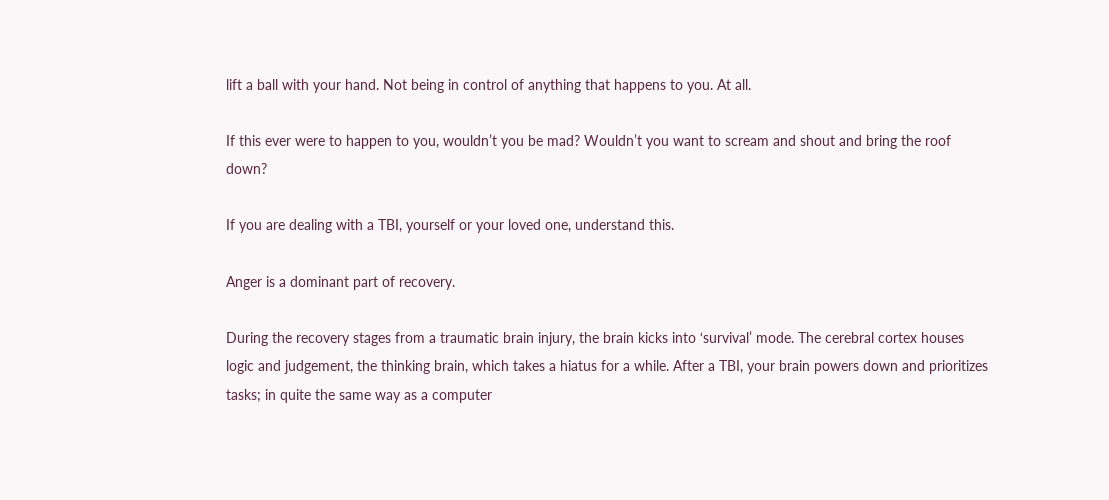lift a ball with your hand. Not being in control of anything that happens to you. At all.

If this ever were to happen to you, wouldn’t you be mad? Wouldn’t you want to scream and shout and bring the roof down?

If you are dealing with a TBI, yourself or your loved one, understand this.

Anger is a dominant part of recovery.

During the recovery stages from a traumatic brain injury, the brain kicks into ‘survival’ mode. The cerebral cortex houses logic and judgement, the thinking brain, which takes a hiatus for a while. After a TBI, your brain powers down and prioritizes tasks; in quite the same way as a computer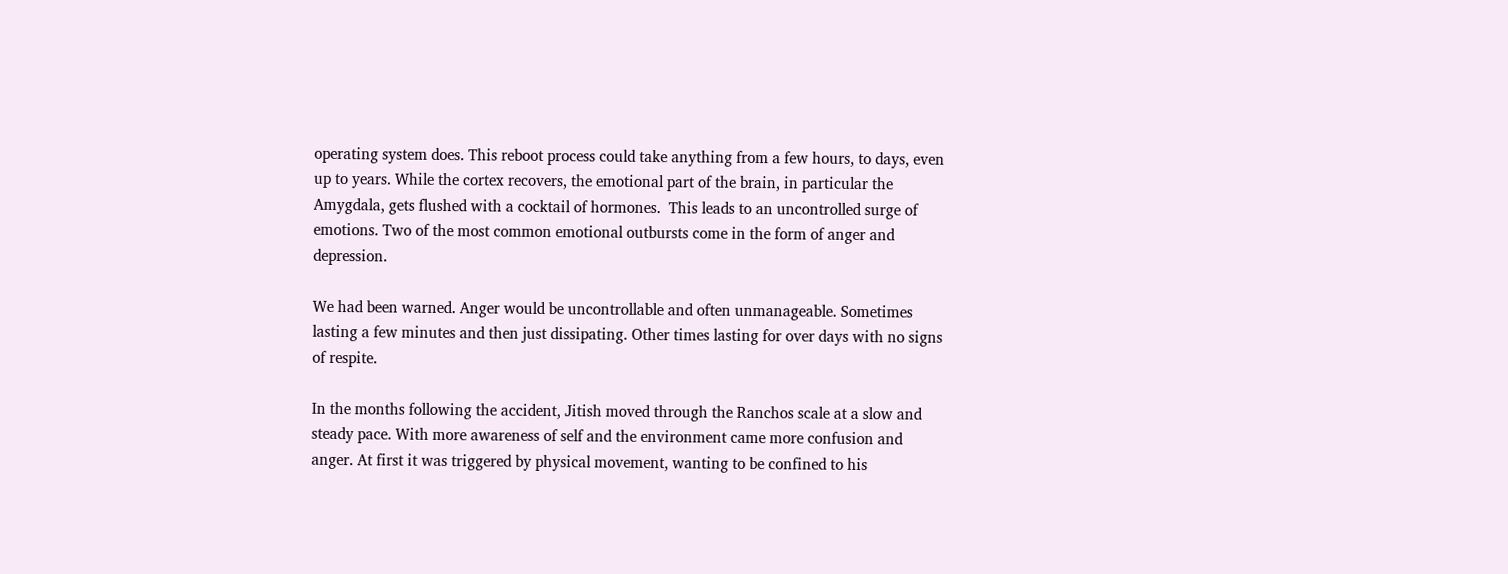operating system does. This reboot process could take anything from a few hours, to days, even up to years. While the cortex recovers, the emotional part of the brain, in particular the Amygdala, gets flushed with a cocktail of hormones.  This leads to an uncontrolled surge of emotions. Two of the most common emotional outbursts come in the form of anger and depression.

We had been warned. Anger would be uncontrollable and often unmanageable. Sometimes lasting a few minutes and then just dissipating. Other times lasting for over days with no signs of respite.

In the months following the accident, Jitish moved through the Ranchos scale at a slow and steady pace. With more awareness of self and the environment came more confusion and anger. At first it was triggered by physical movement, wanting to be confined to his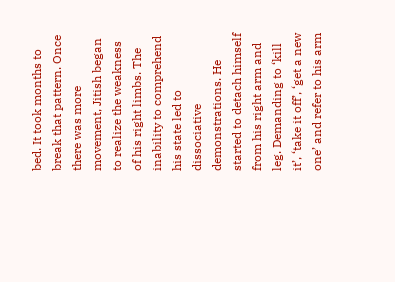bed. It took months to break that pattern. Once there was more movement, Jitish began to realize the weakness of his right limbs. The inability to comprehend his state led to dissociative demonstrations. He started to detach himself from his right arm and leg. Demanding to ‘kill it’, ‘take it off’, ‘get a new one’ and refer to his arm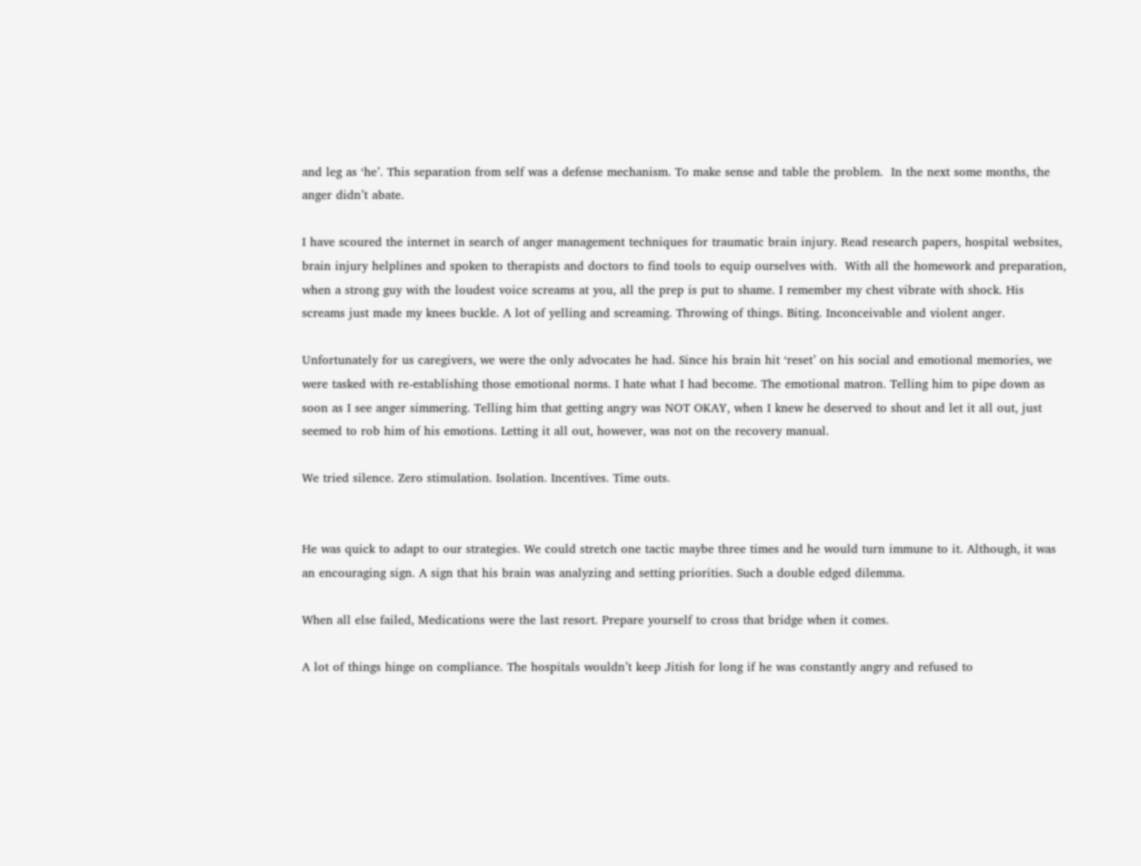and leg as ‘he’. This separation from self was a defense mechanism. To make sense and table the problem.  In the next some months, the anger didn’t abate.

I have scoured the internet in search of anger management techniques for traumatic brain injury. Read research papers, hospital websites, brain injury helplines and spoken to therapists and doctors to find tools to equip ourselves with.  With all the homework and preparation, when a strong guy with the loudest voice screams at you, all the prep is put to shame. I remember my chest vibrate with shock. His screams just made my knees buckle. A lot of yelling and screaming. Throwing of things. Biting. Inconceivable and violent anger.

Unfortunately for us caregivers, we were the only advocates he had. Since his brain hit ‘reset’ on his social and emotional memories, we were tasked with re-establishing those emotional norms. I hate what I had become. The emotional matron. Telling him to pipe down as soon as I see anger simmering. Telling him that getting angry was NOT OKAY, when I knew he deserved to shout and let it all out, just seemed to rob him of his emotions. Letting it all out, however, was not on the recovery manual.

We tried silence. Zero stimulation. Isolation. Incentives. Time outs.


He was quick to adapt to our strategies. We could stretch one tactic maybe three times and he would turn immune to it. Although, it was an encouraging sign. A sign that his brain was analyzing and setting priorities. Such a double edged dilemma.

When all else failed, Medications were the last resort. Prepare yourself to cross that bridge when it comes.

A lot of things hinge on compliance. The hospitals wouldn’t keep Jitish for long if he was constantly angry and refused to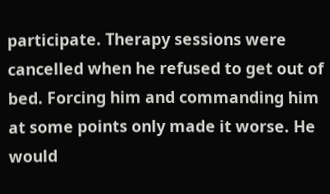participate. Therapy sessions were cancelled when he refused to get out of bed. Forcing him and commanding him at some points only made it worse. He would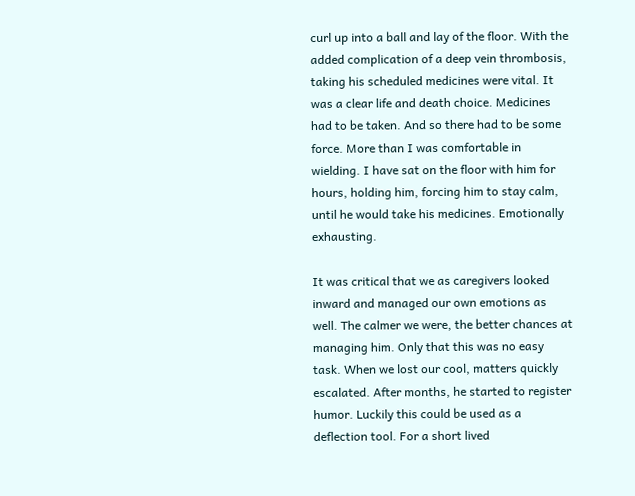curl up into a ball and lay of the floor. With the added complication of a deep vein thrombosis, taking his scheduled medicines were vital. It was a clear life and death choice. Medicines had to be taken. And so there had to be some force. More than I was comfortable in wielding. I have sat on the floor with him for hours, holding him, forcing him to stay calm, until he would take his medicines. Emotionally exhausting.

It was critical that we as caregivers looked inward and managed our own emotions as well. The calmer we were, the better chances at managing him. Only that this was no easy task. When we lost our cool, matters quickly escalated. After months, he started to register humor. Luckily this could be used as a deflection tool. For a short lived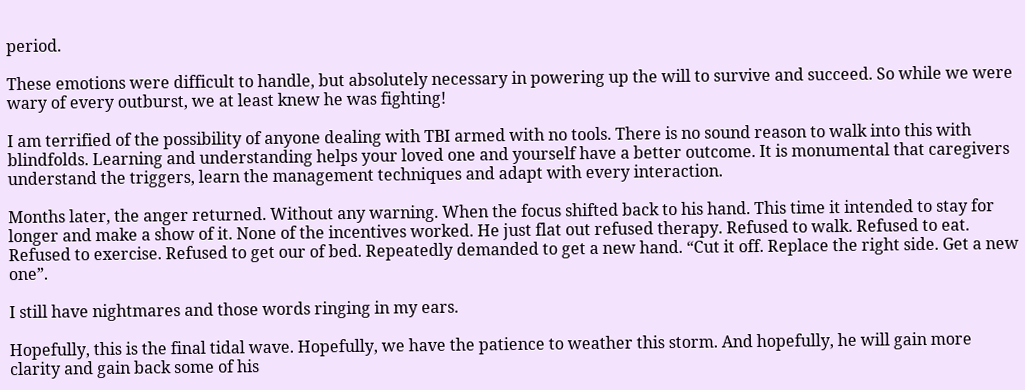period.

These emotions were difficult to handle, but absolutely necessary in powering up the will to survive and succeed. So while we were wary of every outburst, we at least knew he was fighting!

I am terrified of the possibility of anyone dealing with TBI armed with no tools. There is no sound reason to walk into this with blindfolds. Learning and understanding helps your loved one and yourself have a better outcome. It is monumental that caregivers understand the triggers, learn the management techniques and adapt with every interaction.

Months later, the anger returned. Without any warning. When the focus shifted back to his hand. This time it intended to stay for longer and make a show of it. None of the incentives worked. He just flat out refused therapy. Refused to walk. Refused to eat. Refused to exercise. Refused to get our of bed. Repeatedly demanded to get a new hand. “Cut it off. Replace the right side. Get a new one”.

I still have nightmares and those words ringing in my ears.

Hopefully, this is the final tidal wave. Hopefully, we have the patience to weather this storm. And hopefully, he will gain more clarity and gain back some of his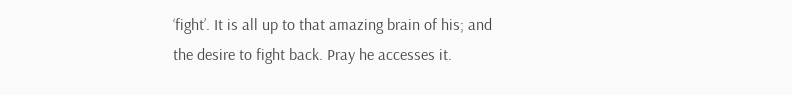‘fight’. It is all up to that amazing brain of his; and the desire to fight back. Pray he accesses it.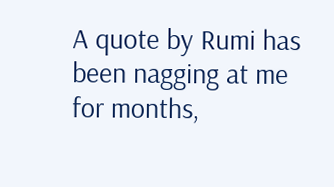A quote by Rumi has been nagging at me for months,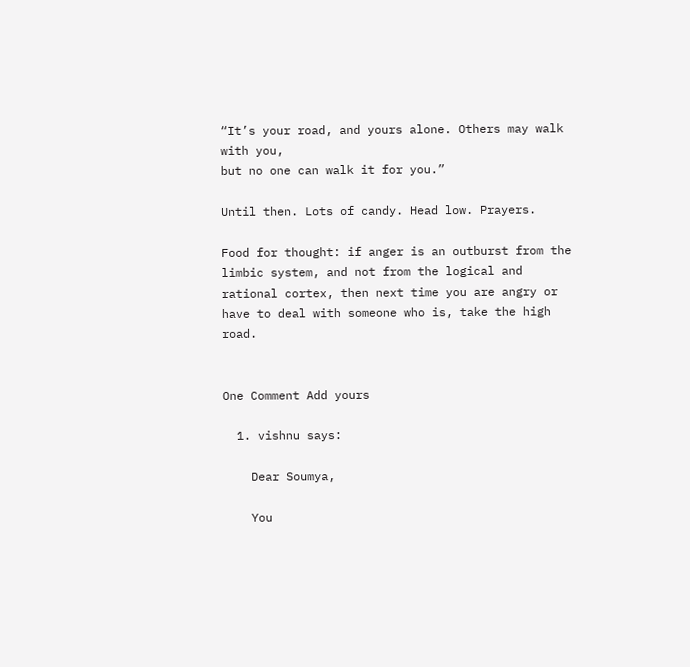“It’s your road, and yours alone. Others may walk with you,
but no one can walk it for you.”

Until then. Lots of candy. Head low. Prayers.

Food for thought: if anger is an outburst from the limbic system, and not from the logical and rational cortex, then next time you are angry or have to deal with someone who is, take the high road.


One Comment Add yours

  1. vishnu says:

    Dear Soumya,

    You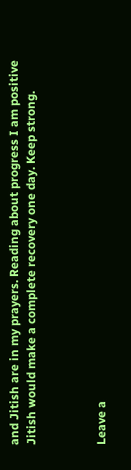and Jitish are in my prayers. Reading about progress I am positive Jitish would make a complete recovery one day. Keep strong.



Leave a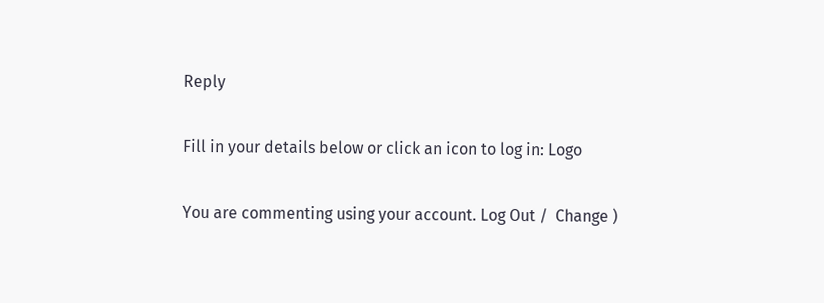Reply

Fill in your details below or click an icon to log in: Logo

You are commenting using your account. Log Out /  Change )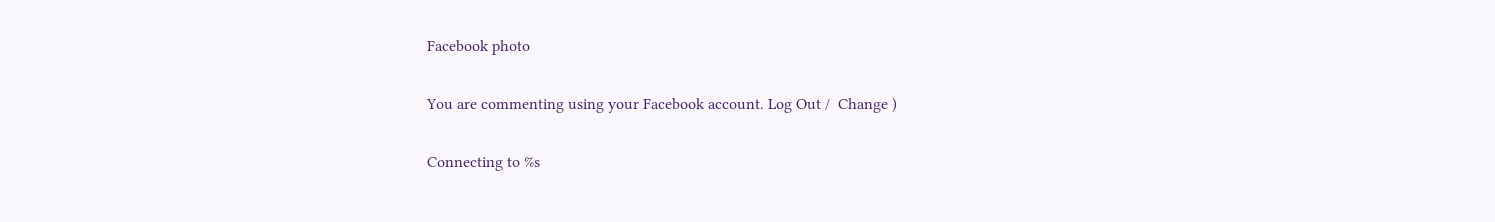Facebook photo

You are commenting using your Facebook account. Log Out /  Change )

Connecting to %s